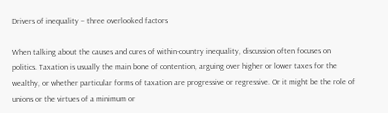Drivers of inequality – three overlooked factors

When talking about the causes and cures of within-country inequality, discussion often focuses on politics. Taxation is usually the main bone of contention, arguing over higher or lower taxes for the wealthy, or whether particular forms of taxation are progressive or regressive. Or it might be the role of unions or the virtues of a minimum or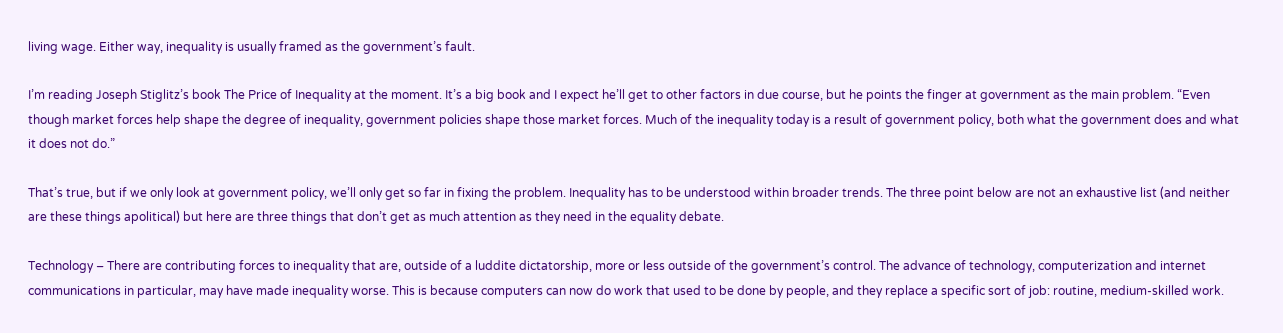living wage. Either way, inequality is usually framed as the government’s fault.

I’m reading Joseph Stiglitz’s book The Price of Inequality at the moment. It’s a big book and I expect he’ll get to other factors in due course, but he points the finger at government as the main problem. “Even though market forces help shape the degree of inequality, government policies shape those market forces. Much of the inequality today is a result of government policy, both what the government does and what it does not do.”

That’s true, but if we only look at government policy, we’ll only get so far in fixing the problem. Inequality has to be understood within broader trends. The three point below are not an exhaustive list (and neither are these things apolitical) but here are three things that don’t get as much attention as they need in the equality debate.

Technology – There are contributing forces to inequality that are, outside of a luddite dictatorship, more or less outside of the government’s control. The advance of technology, computerization and internet communications in particular, may have made inequality worse. This is because computers can now do work that used to be done by people, and they replace a specific sort of job: routine, medium-skilled work.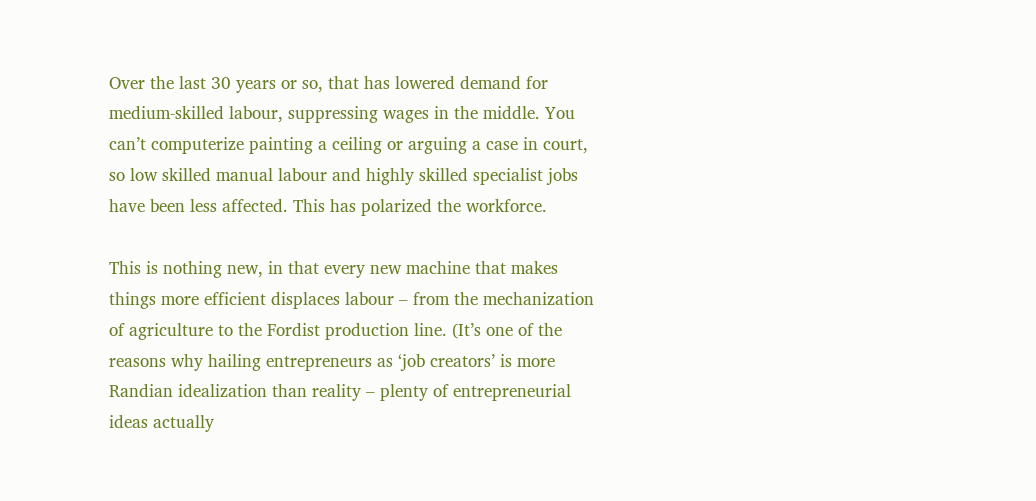Over the last 30 years or so, that has lowered demand for medium-skilled labour, suppressing wages in the middle. You can’t computerize painting a ceiling or arguing a case in court, so low skilled manual labour and highly skilled specialist jobs have been less affected. This has polarized the workforce.

This is nothing new, in that every new machine that makes things more efficient displaces labour – from the mechanization of agriculture to the Fordist production line. (It’s one of the reasons why hailing entrepreneurs as ‘job creators’ is more Randian idealization than reality – plenty of entrepreneurial ideas actually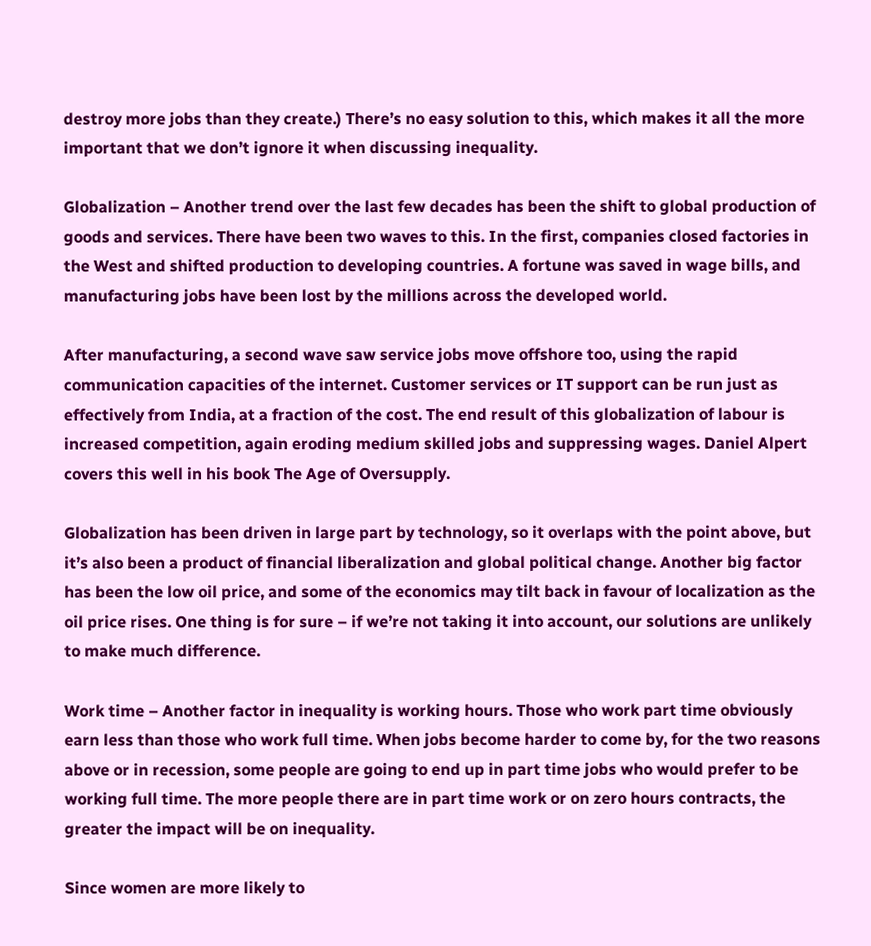destroy more jobs than they create.) There’s no easy solution to this, which makes it all the more important that we don’t ignore it when discussing inequality.

Globalization – Another trend over the last few decades has been the shift to global production of goods and services. There have been two waves to this. In the first, companies closed factories in the West and shifted production to developing countries. A fortune was saved in wage bills, and manufacturing jobs have been lost by the millions across the developed world.

After manufacturing, a second wave saw service jobs move offshore too, using the rapid communication capacities of the internet. Customer services or IT support can be run just as effectively from India, at a fraction of the cost. The end result of this globalization of labour is increased competition, again eroding medium skilled jobs and suppressing wages. Daniel Alpert covers this well in his book The Age of Oversupply.

Globalization has been driven in large part by technology, so it overlaps with the point above, but it’s also been a product of financial liberalization and global political change. Another big factor has been the low oil price, and some of the economics may tilt back in favour of localization as the oil price rises. One thing is for sure – if we’re not taking it into account, our solutions are unlikely to make much difference.

Work time – Another factor in inequality is working hours. Those who work part time obviously earn less than those who work full time. When jobs become harder to come by, for the two reasons above or in recession, some people are going to end up in part time jobs who would prefer to be working full time. The more people there are in part time work or on zero hours contracts, the greater the impact will be on inequality.

Since women are more likely to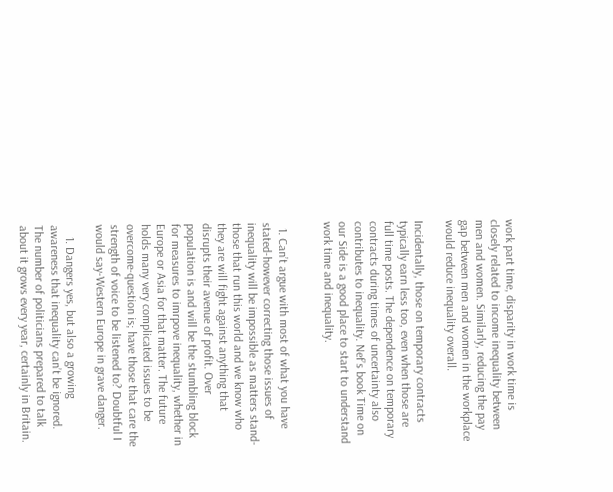work part time, disparity in work time is closely related to income inequality between men and women. Similarly, reducing the pay gap between men and women in the workplace would reduce inequality overall.

Incidentally, those on temporary contracts typically earn less too, even when those are full time posts. The dependence on temporary contracts during times of uncertainty also contributes to inequality. Nef’s book Time on our Side is a good place to start to understand work time and inequality.


  1. Can’t argue with most of what you have stated-however correcting those issues of inequality will be impossible as matters stand-those that run this world and we know who they are will fight against anything that disrupts their avenue of profit. Over population is and will be the stumbling block for measures to imrpove inequality, whether in Europe or Asia for that matter. The future holds many very complicated issues to be overcome-question is; have those that care the strength of voice to be listened to? Doubtful I would say-Western Europe in grave danger.

    1. Dangers yes, but also a growing awareness that inequality can’t be ignored. The number of politicians prepared to talk about it grows every year, certainly in Britain.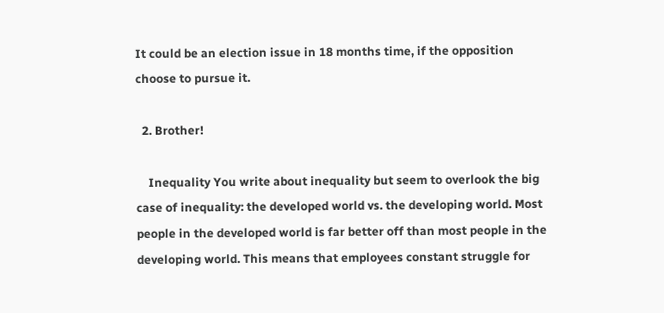It could be an election issue in 18 months time, if the opposition choose to pursue it.

  2. Brother!

    Inequality You write about inequality but seem to overlook the big case of inequality: the developed world vs. the developing world. Most people in the developed world is far better off than most people in the developing world. This means that employees constant struggle for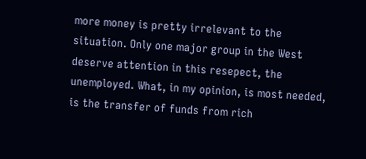more money is pretty irrelevant to the situation. Only one major group in the West deserve attention in this resepect, the unemployed. What, in my opinion, is most needed, is the transfer of funds from rich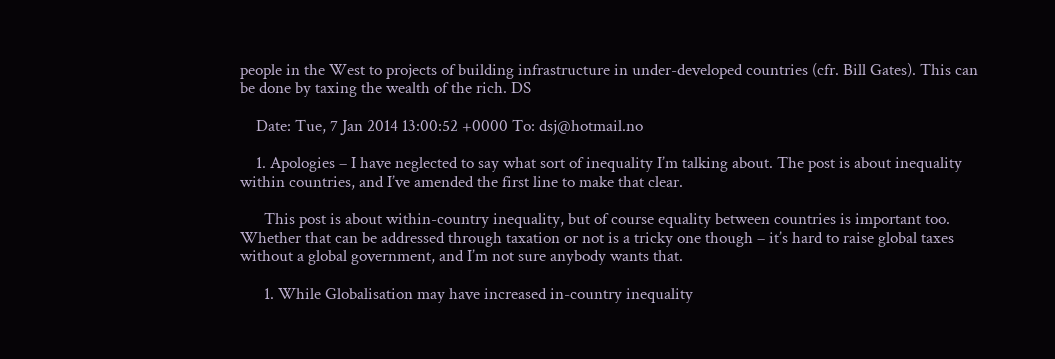people in the West to projects of building infrastructure in under-developed countries (cfr. Bill Gates). This can be done by taxing the wealth of the rich. DS

    Date: Tue, 7 Jan 2014 13:00:52 +0000 To: dsj@hotmail.no

    1. Apologies – I have neglected to say what sort of inequality I’m talking about. The post is about inequality within countries, and I’ve amended the first line to make that clear.

      This post is about within-country inequality, but of course equality between countries is important too. Whether that can be addressed through taxation or not is a tricky one though – it’s hard to raise global taxes without a global government, and I’m not sure anybody wants that.

      1. While Globalisation may have increased in-country inequality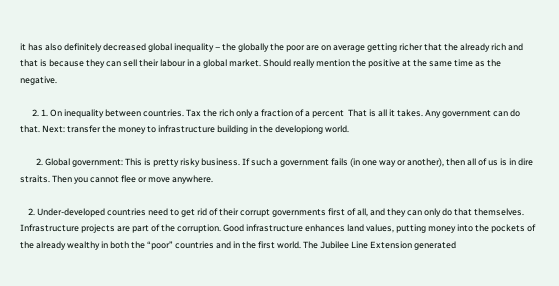it has also definitely decreased global inequality – the globally the poor are on average getting richer that the already rich and that is because they can sell their labour in a global market. Should really mention the positive at the same time as the negative.

      2. 1. On inequality between countries. Tax the rich only a fraction of a percent  That is all it takes. Any government can do that. Next: transfer the money to infrastructure building in the developiong world.

        2. Global government: This is pretty risky business. If such a government fails (in one way or another), then all of us is in dire straits. Then you cannot flee or move anywhere.

    2. Under-developed countries need to get rid of their corrupt governments first of all, and they can only do that themselves. Infrastructure projects are part of the corruption. Good infrastructure enhances land values, putting money into the pockets of the already wealthy in both the “poor” countries and in the first world. The Jubilee Line Extension generated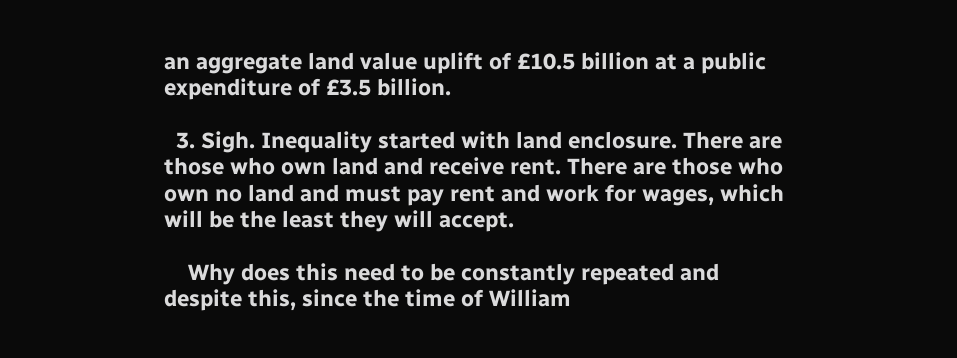an aggregate land value uplift of £10.5 billion at a public expenditure of £3.5 billion.

  3. Sigh. Inequality started with land enclosure. There are those who own land and receive rent. There are those who own no land and must pay rent and work for wages, which will be the least they will accept.

    Why does this need to be constantly repeated and despite this, since the time of William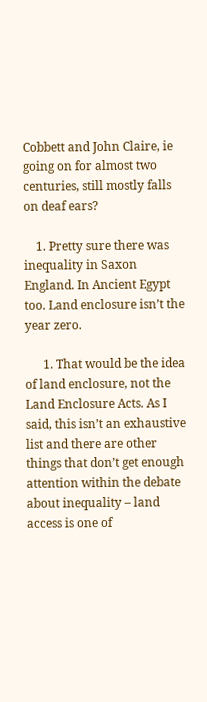Cobbett and John Claire, ie going on for almost two centuries, still mostly falls on deaf ears?

    1. Pretty sure there was inequality in Saxon England. In Ancient Egypt too. Land enclosure isn’t the year zero.

      1. That would be the idea of land enclosure, not the Land Enclosure Acts. As I said, this isn’t an exhaustive list and there are other things that don’t get enough attention within the debate about inequality – land access is one of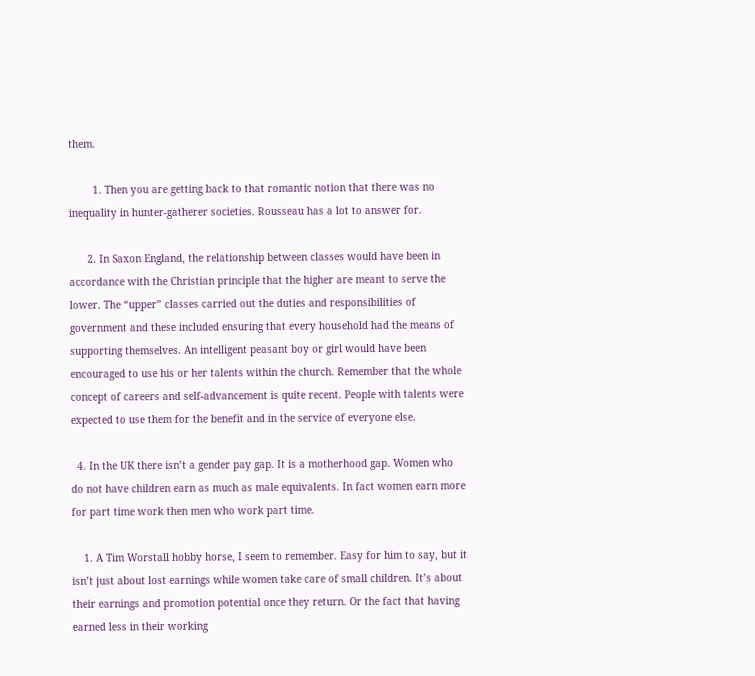them.

        1. Then you are getting back to that romantic notion that there was no inequality in hunter-gatherer societies. Rousseau has a lot to answer for.

      2. In Saxon England, the relationship between classes would have been in accordance with the Christian principle that the higher are meant to serve the lower. The “upper” classes carried out the duties and responsibilities of government and these included ensuring that every household had the means of supporting themselves. An intelligent peasant boy or girl would have been encouraged to use his or her talents within the church. Remember that the whole concept of careers and self-advancement is quite recent. People with talents were expected to use them for the benefit and in the service of everyone else.

  4. In the UK there isn’t a gender pay gap. It is a motherhood gap. Women who do not have children earn as much as male equivalents. In fact women earn more for part time work then men who work part time.

    1. A Tim Worstall hobby horse, I seem to remember. Easy for him to say, but it isn’t just about lost earnings while women take care of small children. It’s about their earnings and promotion potential once they return. Or the fact that having earned less in their working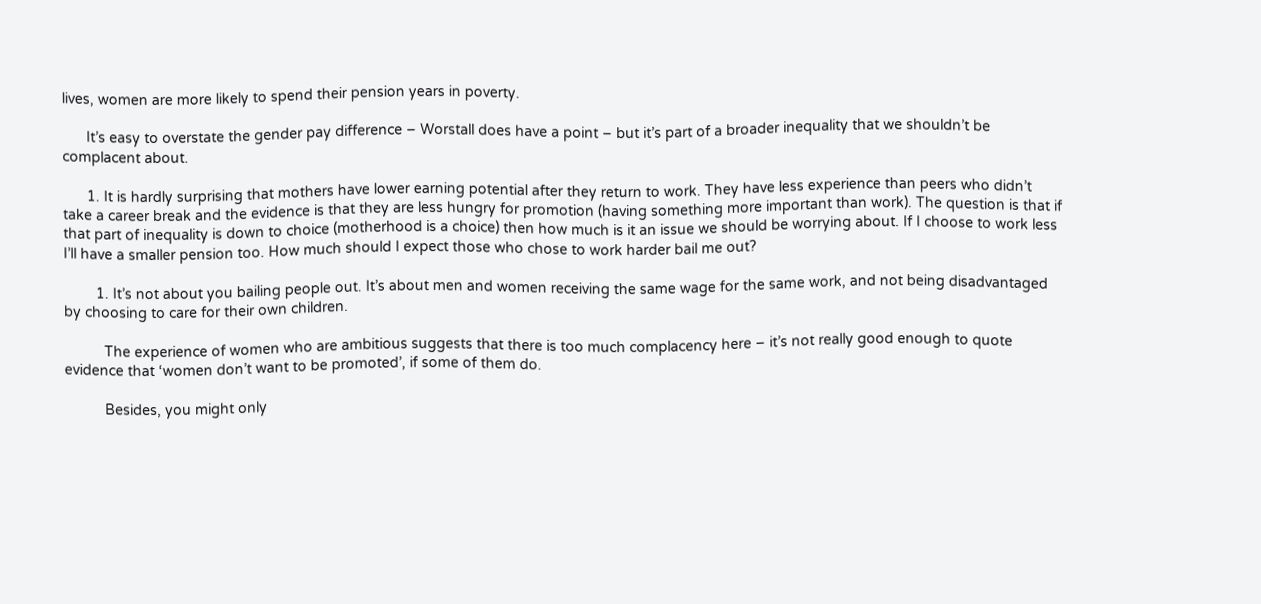lives, women are more likely to spend their pension years in poverty.

      It’s easy to overstate the gender pay difference – Worstall does have a point – but it’s part of a broader inequality that we shouldn’t be complacent about.

      1. It is hardly surprising that mothers have lower earning potential after they return to work. They have less experience than peers who didn’t take a career break and the evidence is that they are less hungry for promotion (having something more important than work). The question is that if that part of inequality is down to choice (motherhood is a choice) then how much is it an issue we should be worrying about. If I choose to work less I’ll have a smaller pension too. How much should I expect those who chose to work harder bail me out?

        1. It’s not about you bailing people out. It’s about men and women receiving the same wage for the same work, and not being disadvantaged by choosing to care for their own children.

          The experience of women who are ambitious suggests that there is too much complacency here – it’s not really good enough to quote evidence that ‘women don’t want to be promoted’, if some of them do.

          Besides, you might only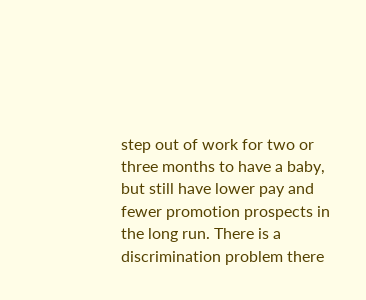step out of work for two or three months to have a baby, but still have lower pay and fewer promotion prospects in the long run. There is a discrimination problem there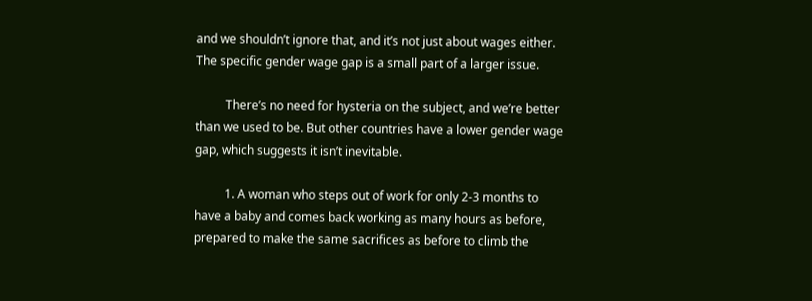and we shouldn’t ignore that, and it’s not just about wages either. The specific gender wage gap is a small part of a larger issue.

          There’s no need for hysteria on the subject, and we’re better than we used to be. But other countries have a lower gender wage gap, which suggests it isn’t inevitable.

          1. A woman who steps out of work for only 2-3 months to have a baby and comes back working as many hours as before, prepared to make the same sacrifices as before to climb the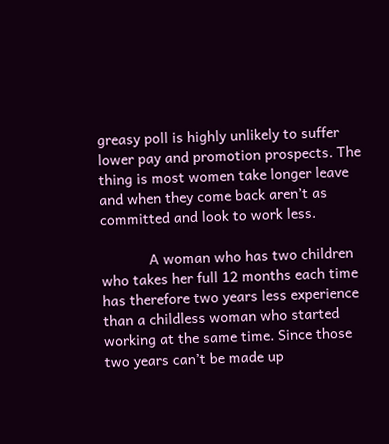greasy poll is highly unlikely to suffer lower pay and promotion prospects. The thing is most women take longer leave and when they come back aren’t as committed and look to work less.

            A woman who has two children who takes her full 12 months each time has therefore two years less experience than a childless woman who started working at the same time. Since those two years can’t be made up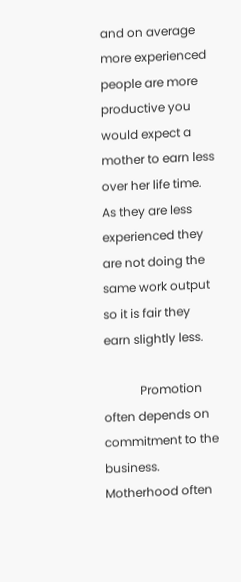and on average more experienced people are more productive you would expect a mother to earn less over her life time. As they are less experienced they are not doing the same work output so it is fair they earn slightly less.

            Promotion often depends on commitment to the business. Motherhood often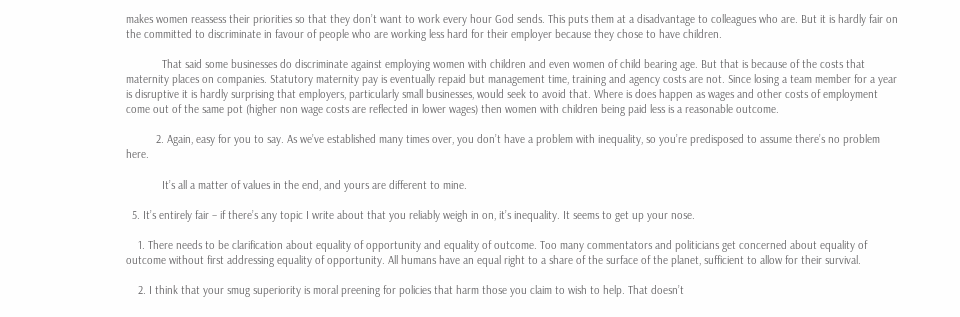makes women reassess their priorities so that they don’t want to work every hour God sends. This puts them at a disadvantage to colleagues who are. But it is hardly fair on the committed to discriminate in favour of people who are working less hard for their employer because they chose to have children.

            That said some businesses do discriminate against employing women with children and even women of child bearing age. But that is because of the costs that maternity places on companies. Statutory maternity pay is eventually repaid but management time, training and agency costs are not. Since losing a team member for a year is disruptive it is hardly surprising that employers, particularly small businesses, would seek to avoid that. Where is does happen as wages and other costs of employment come out of the same pot (higher non wage costs are reflected in lower wages) then women with children being paid less is a reasonable outcome.

          2. Again, easy for you to say. As we’ve established many times over, you don’t have a problem with inequality, so you’re predisposed to assume there’s no problem here.

            It’s all a matter of values in the end, and yours are different to mine.

  5. It’s entirely fair – if there’s any topic I write about that you reliably weigh in on, it’s inequality. It seems to get up your nose.

    1. There needs to be clarification about equality of opportunity and equality of outcome. Too many commentators and politicians get concerned about equality of outcome without first addressing equality of opportunity. All humans have an equal right to a share of the surface of the planet, sufficient to allow for their survival.

    2. I think that your smug superiority is moral preening for policies that harm those you claim to wish to help. That doesn’t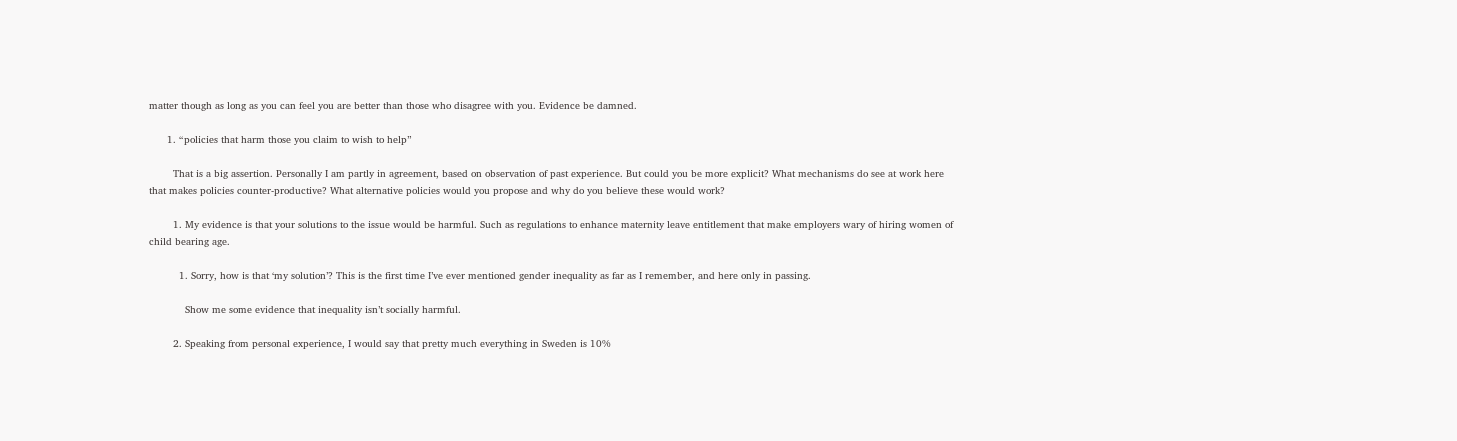matter though as long as you can feel you are better than those who disagree with you. Evidence be damned.

      1. “policies that harm those you claim to wish to help”

        That is a big assertion. Personally I am partly in agreement, based on observation of past experience. But could you be more explicit? What mechanisms do see at work here that makes policies counter-productive? What alternative policies would you propose and why do you believe these would work?

        1. My evidence is that your solutions to the issue would be harmful. Such as regulations to enhance maternity leave entitlement that make employers wary of hiring women of child bearing age.

          1. Sorry, how is that ‘my solution’? This is the first time I’ve ever mentioned gender inequality as far as I remember, and here only in passing.

            Show me some evidence that inequality isn’t socially harmful.

        2. Speaking from personal experience, I would say that pretty much everything in Sweden is 10%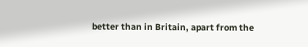better than in Britain, apart from the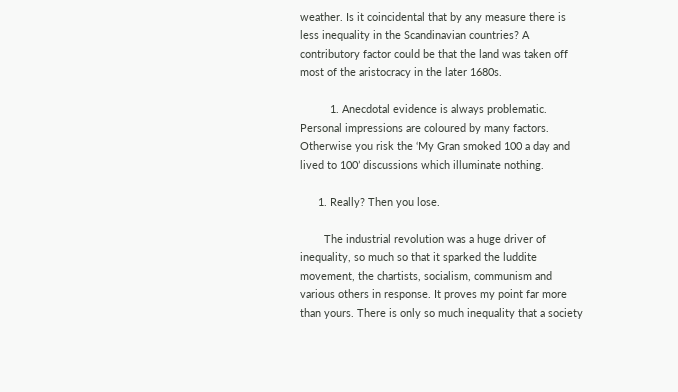weather. Is it coincidental that by any measure there is less inequality in the Scandinavian countries? A contributory factor could be that the land was taken off most of the aristocracy in the later 1680s.

          1. Anecdotal evidence is always problematic. Personal impressions are coloured by many factors. Otherwise you risk the ‘My Gran smoked 100 a day and lived to 100’ discussions which illuminate nothing.

      1. Really? Then you lose.

        The industrial revolution was a huge driver of inequality, so much so that it sparked the luddite movement, the chartists, socialism, communism and various others in response. It proves my point far more than yours. There is only so much inequality that a society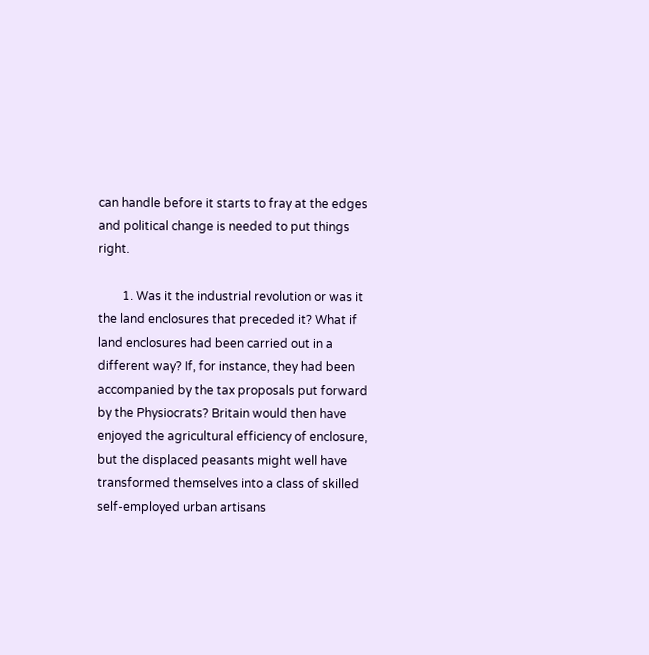can handle before it starts to fray at the edges and political change is needed to put things right.

        1. Was it the industrial revolution or was it the land enclosures that preceded it? What if land enclosures had been carried out in a different way? If, for instance, they had been accompanied by the tax proposals put forward by the Physiocrats? Britain would then have enjoyed the agricultural efficiency of enclosure, but the displaced peasants might well have transformed themselves into a class of skilled self-employed urban artisans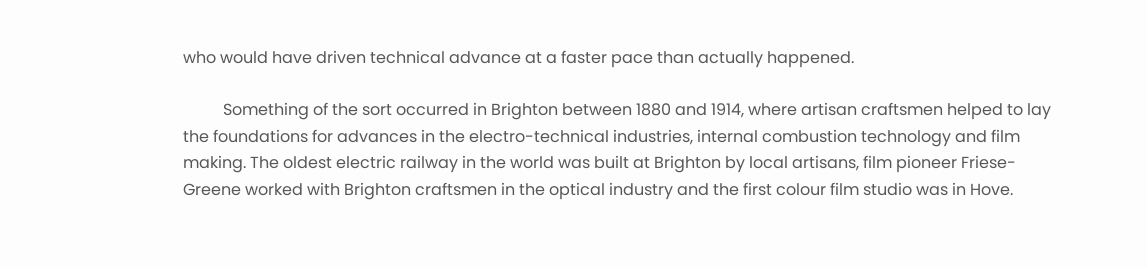who would have driven technical advance at a faster pace than actually happened.

          Something of the sort occurred in Brighton between 1880 and 1914, where artisan craftsmen helped to lay the foundations for advances in the electro-technical industries, internal combustion technology and film making. The oldest electric railway in the world was built at Brighton by local artisans, film pioneer Friese-Greene worked with Brighton craftsmen in the optical industry and the first colour film studio was in Hove.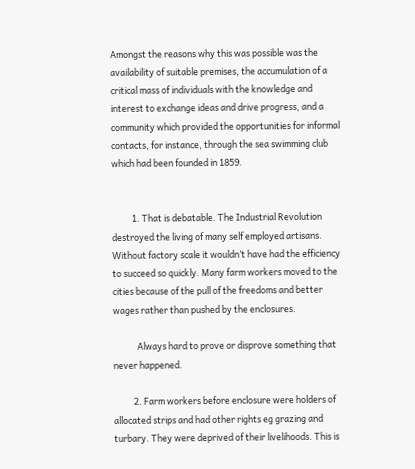Amongst the reasons why this was possible was the availability of suitable premises, the accumulation of a critical mass of individuals with the knowledge and interest to exchange ideas and drive progress, and a community which provided the opportunities for informal contacts, for instance, through the sea swimming club which had been founded in 1859.


          1. That is debatable. The Industrial Revolution destroyed the living of many self employed artisans. Without factory scale it wouldn’t have had the efficiency to succeed so quickly. Many farm workers moved to the cities because of the pull of the freedoms and better wages rather than pushed by the enclosures.

            Always hard to prove or disprove something that never happened.

          2. Farm workers before enclosure were holders of allocated strips and had other rights eg grazing and turbary. They were deprived of their livelihoods. This is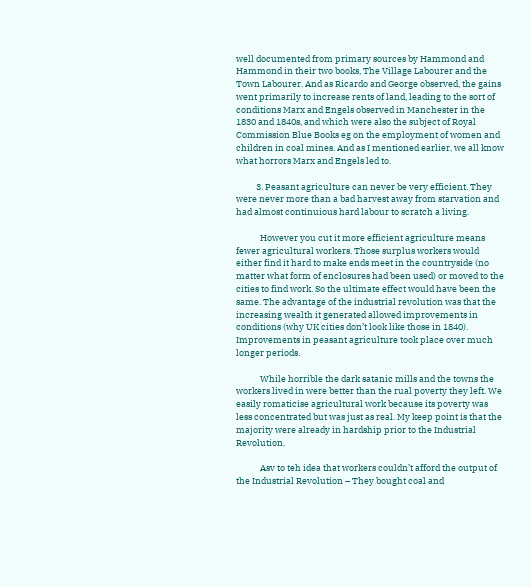well documented from primary sources by Hammond and Hammond in their two books, The Village Labourer and the Town Labourer. And as Ricardo and George observed, the gains went primarily to increase rents of land, leading to the sort of conditions Marx and Engels observed in Manchester in the 1830 and 1840s, and which were also the subject of Royal Commission Blue Books eg on the employment of women and children in coal mines. And as I mentioned earlier, we all know what horrors Marx and Engels led to.

          3. Peasant agriculture can never be very efficient. They were never more than a bad harvest away from starvation and had almost continuious hard labour to scratch a living.

            However you cut it more efficient agriculture means fewer agricultural workers. Those surplus workers would either find it hard to make ends meet in the countryside (no matter what form of enclosures had been used) or moved to the cities to find work. So the ultimate effect would have been the same. The advantage of the industrial revolution was that the increasing wealth it generated allowed improvements in conditions (why UK cities don’t look like those in 1840). Improvements in peasant agriculture took place over much longer periods.

            While horrible the dark satanic mills and the towns the workers lived in were better than the rual poverty they left. We easily romaticise agricultural work because its poverty was less concentrated but was just as real. My keep point is that the majority were already in hardship prior to the Industrial Revolution.

            Asv to teh idea that workers couldn’t afford the output of the Industrial Revolution – They bought coal and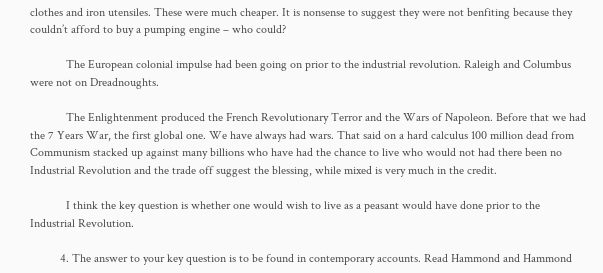clothes and iron utensiles. These were much cheaper. It is nonsense to suggest they were not benfiting because they couldn’t afford to buy a pumping engine – who could?

            The European colonial impulse had been going on prior to the industrial revolution. Raleigh and Columbus were not on Dreadnoughts.

            The Enlightenment produced the French Revolutionary Terror and the Wars of Napoleon. Before that we had the 7 Years War, the first global one. We have always had wars. That said on a hard calculus 100 million dead from Communism stacked up against many billions who have had the chance to live who would not had there been no Industrial Revolution and the trade off suggest the blessing, while mixed is very much in the credit.

            I think the key question is whether one would wish to live as a peasant would have done prior to the Industrial Revolution.

          4. The answer to your key question is to be found in contemporary accounts. Read Hammond and Hammond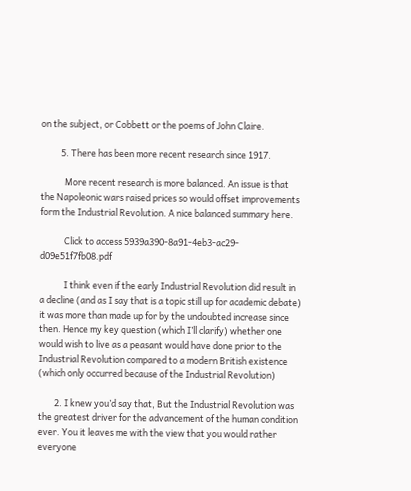on the subject, or Cobbett or the poems of John Claire.

          5. There has been more recent research since 1917.

            More recent research is more balanced. An issue is that the Napoleonic wars raised prices so would offset improvements form the Industrial Revolution. A nice balanced summary here.

            Click to access 5939a390-8a91-4eb3-ac29-d09e51f7fb08.pdf

            I think even if the early Industrial Revolution did result in a decline (and as I say that is a topic still up for academic debate) it was more than made up for by the undoubted increase since then. Hence my key question (which I’ll clarify) whether one would wish to live as a peasant would have done prior to the Industrial Revolution compared to a modern British existence (which only occurred because of the Industrial Revolution)

        2. I knew you’d say that, But the Industrial Revolution was the greatest driver for the advancement of the human condition ever. You it leaves me with the view that you would rather everyone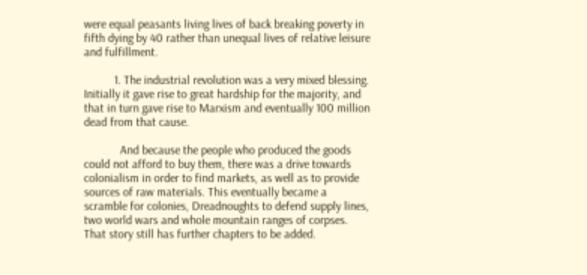were equal peasants living lives of back breaking poverty in fifth dying by 40 rather than unequal lives of relative leisure and fulfillment.

          1. The industrial revolution was a very mixed blessing. Initially it gave rise to great hardship for the majority, and that in turn gave rise to Marxism and eventually 100 million dead from that cause.

            And because the people who produced the goods could not afford to buy them, there was a drive towards colonialism in order to find markets, as well as to provide sources of raw materials. This eventually became a scramble for colonies, Dreadnoughts to defend supply lines, two world wars and whole mountain ranges of corpses. That story still has further chapters to be added.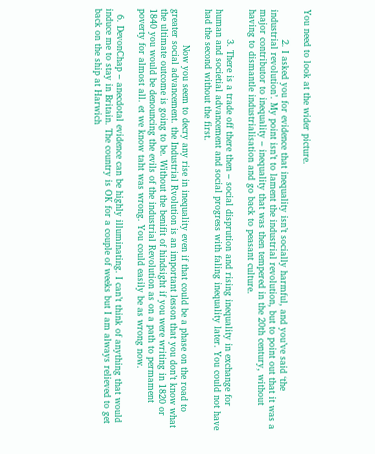You need to look at the wider picture.

          2. I asked you for evidence that inequality isn’t socially harmful, and you’ve said ‘the industrial revolution’. My point isn’t to lament the industrial revolution, but to point out that it was a major contributor to inequality – inequality that was then tempered in the 20th century, without having to dismantle industrialisation and go back to peasant culture.

          3. There is a trade off there then – social disprution and rising inequality in exchange for human and societial advancement and social progress with faling inequality later. You could not have had the second without the first.

            Now you seem to decry any rise in inequality even if that could be a phase on the road to greater social advancement. the Industrial Rvolution is an important lesson that you don’t know what the ultimate outcome is going to be. Without the benifit of hindsight if you were writing in 1820 or 1840 you would be denouncing the evils of the industrial Revolution as on a path to permament poverty for almost all. et we know taht was wrong. You could easily be as wrong now.

  6. DevonChap – anecdotal evidence can be highly illuminating. I can’t think of anything that would induce me to stay in Britain. The country is OK for a couple of weeks but I am always relieved to get back on the ship at Harwich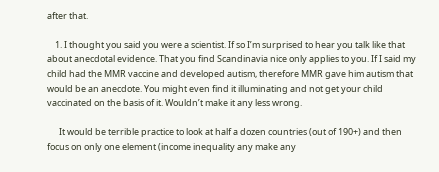after that.

    1. I thought you said you were a scientist. If so I’m surprised to hear you talk like that about anecdotal evidence. That you find Scandinavia nice only applies to you. If I said my child had the MMR vaccine and developed autism, therefore MMR gave him autism that would be an anecdote. You might even find it illuminating and not get your child vaccinated on the basis of it. Wouldn’t make it any less wrong.

      It would be terrible practice to look at half a dozen countries (out of 190+) and then focus on only one element (income inequality any make any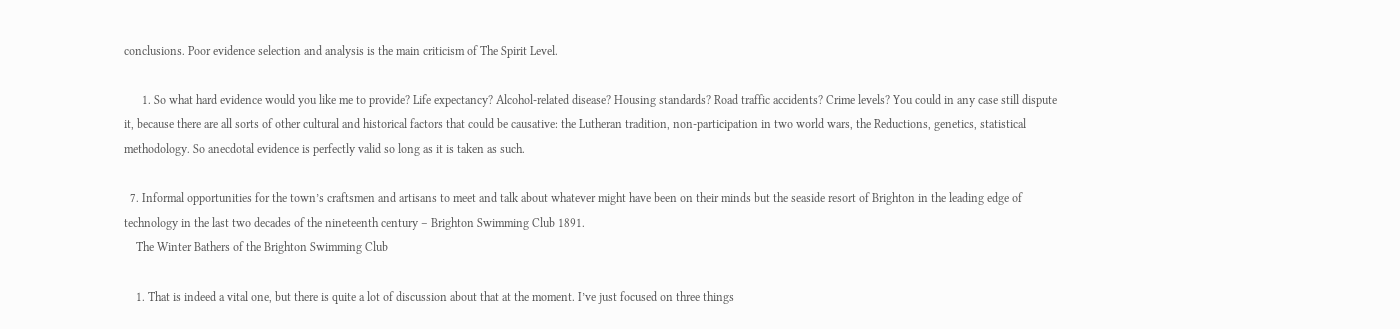conclusions. Poor evidence selection and analysis is the main criticism of The Spirit Level.

      1. So what hard evidence would you like me to provide? Life expectancy? Alcohol-related disease? Housing standards? Road traffic accidents? Crime levels? You could in any case still dispute it, because there are all sorts of other cultural and historical factors that could be causative: the Lutheran tradition, non-participation in two world wars, the Reductions, genetics, statistical methodology. So anecdotal evidence is perfectly valid so long as it is taken as such.

  7. Informal opportunities for the town’s craftsmen and artisans to meet and talk about whatever might have been on their minds but the seaside resort of Brighton in the leading edge of technology in the last two decades of the nineteenth century – Brighton Swimming Club 1891.
    The Winter Bathers of the Brighton Swimming Club

    1. That is indeed a vital one, but there is quite a lot of discussion about that at the moment. I’ve just focused on three things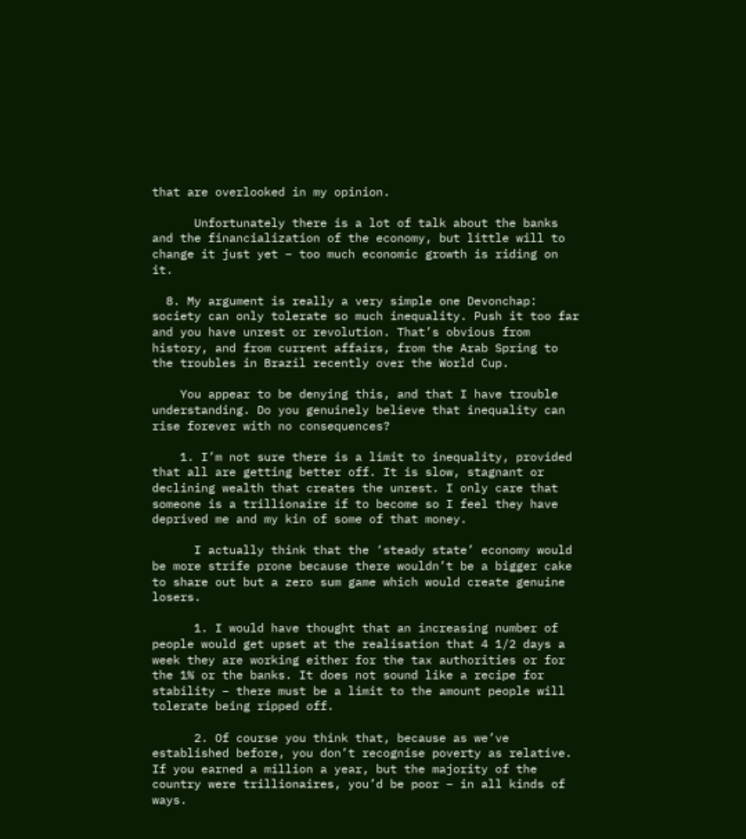that are overlooked in my opinion.

      Unfortunately there is a lot of talk about the banks and the financialization of the economy, but little will to change it just yet – too much economic growth is riding on it.

  8. My argument is really a very simple one Devonchap: society can only tolerate so much inequality. Push it too far and you have unrest or revolution. That’s obvious from history, and from current affairs, from the Arab Spring to the troubles in Brazil recently over the World Cup.

    You appear to be denying this, and that I have trouble understanding. Do you genuinely believe that inequality can rise forever with no consequences?

    1. I’m not sure there is a limit to inequality, provided that all are getting better off. It is slow, stagnant or declining wealth that creates the unrest. I only care that someone is a trillionaire if to become so I feel they have deprived me and my kin of some of that money.

      I actually think that the ‘steady state’ economy would be more strife prone because there wouldn’t be a bigger cake to share out but a zero sum game which would create genuine losers.

      1. I would have thought that an increasing number of people would get upset at the realisation that 4 1/2 days a week they are working either for the tax authorities or for the 1% or the banks. It does not sound like a recipe for stability – there must be a limit to the amount people will tolerate being ripped off.

      2. Of course you think that, because as we’ve established before, you don’t recognise poverty as relative. If you earned a million a year, but the majority of the country were trillionaires, you’d be poor – in all kinds of ways.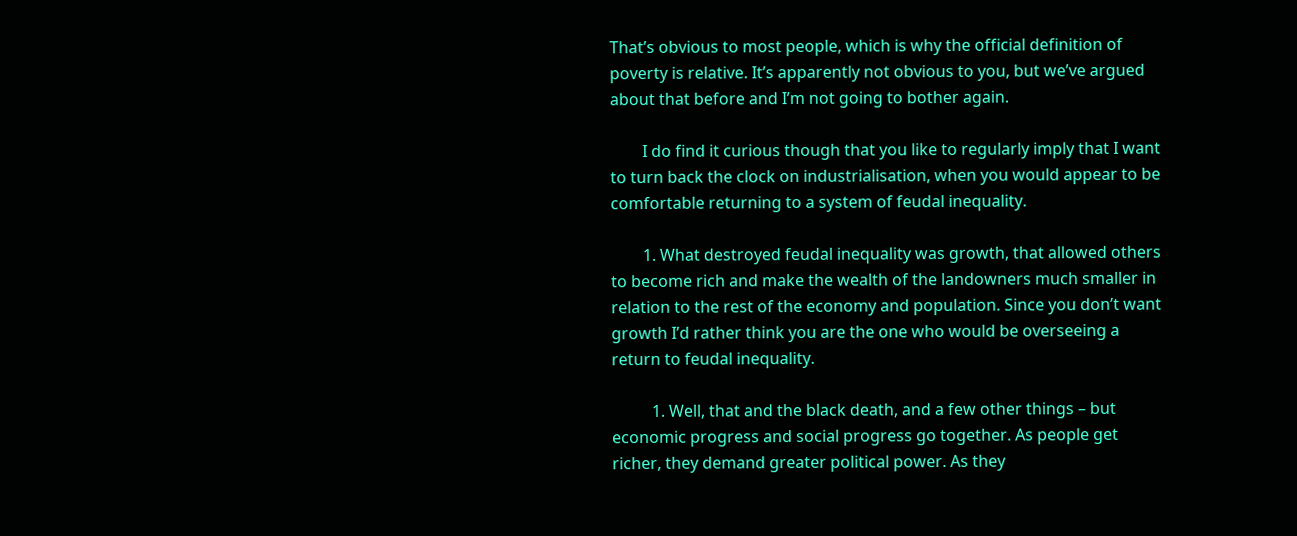That’s obvious to most people, which is why the official definition of poverty is relative. It’s apparently not obvious to you, but we’ve argued about that before and I’m not going to bother again.

        I do find it curious though that you like to regularly imply that I want to turn back the clock on industrialisation, when you would appear to be comfortable returning to a system of feudal inequality.

        1. What destroyed feudal inequality was growth, that allowed others to become rich and make the wealth of the landowners much smaller in relation to the rest of the economy and population. Since you don’t want growth I’d rather think you are the one who would be overseeing a return to feudal inequality.

          1. Well, that and the black death, and a few other things – but economic progress and social progress go together. As people get richer, they demand greater political power. As they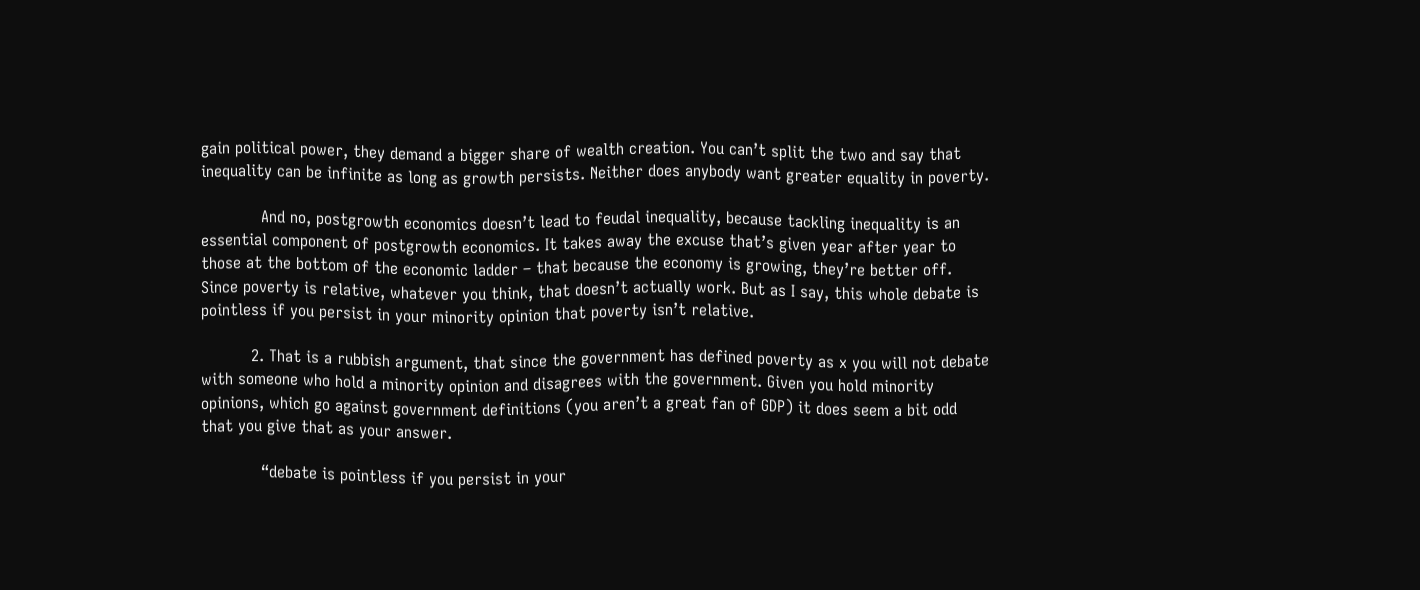gain political power, they demand a bigger share of wealth creation. You can’t split the two and say that inequality can be infinite as long as growth persists. Neither does anybody want greater equality in poverty.

            And no, postgrowth economics doesn’t lead to feudal inequality, because tackling inequality is an essential component of postgrowth economics. It takes away the excuse that’s given year after year to those at the bottom of the economic ladder – that because the economy is growing, they’re better off. Since poverty is relative, whatever you think, that doesn’t actually work. But as I say, this whole debate is pointless if you persist in your minority opinion that poverty isn’t relative.

          2. That is a rubbish argument, that since the government has defined poverty as x you will not debate with someone who hold a minority opinion and disagrees with the government. Given you hold minority opinions, which go against government definitions (you aren’t a great fan of GDP) it does seem a bit odd that you give that as your answer.

            “debate is pointless if you persist in your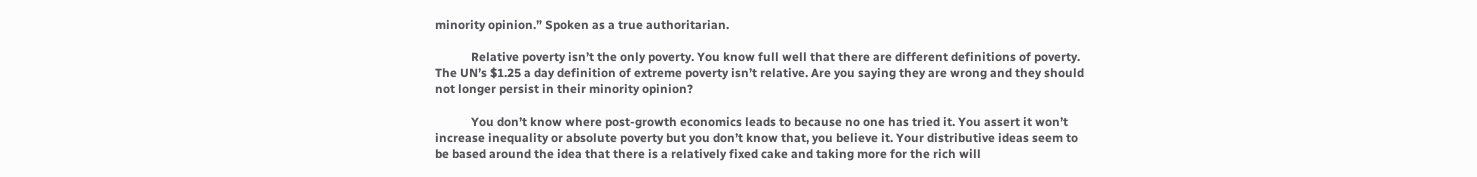minority opinion.” Spoken as a true authoritarian.

            Relative poverty isn’t the only poverty. You know full well that there are different definitions of poverty. The UN’s $1.25 a day definition of extreme poverty isn’t relative. Are you saying they are wrong and they should not longer persist in their minority opinion?

            You don’t know where post-growth economics leads to because no one has tried it. You assert it won’t increase inequality or absolute poverty but you don’t know that, you believe it. Your distributive ideas seem to be based around the idea that there is a relatively fixed cake and taking more for the rich will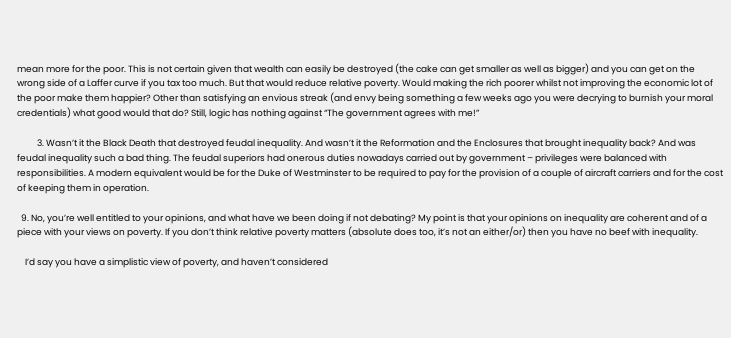mean more for the poor. This is not certain given that wealth can easily be destroyed (the cake can get smaller as well as bigger) and you can get on the wrong side of a Laffer curve if you tax too much. But that would reduce relative poverty. Would making the rich poorer whilst not improving the economic lot of the poor make them happier? Other than satisfying an envious streak (and envy being something a few weeks ago you were decrying to burnish your moral credentials) what good would that do? Still, logic has nothing against “The government agrees with me!”

          3. Wasn’t it the Black Death that destroyed feudal inequality. And wasn’t it the Reformation and the Enclosures that brought inequality back? And was feudal inequality such a bad thing. The feudal superiors had onerous duties nowadays carried out by government – privileges were balanced with responsibilities. A modern equivalent would be for the Duke of Westminster to be required to pay for the provision of a couple of aircraft carriers and for the cost of keeping them in operation.

  9. No, you’re well entitled to your opinions, and what have we been doing if not debating? My point is that your opinions on inequality are coherent and of a piece with your views on poverty. If you don’t think relative poverty matters (absolute does too, it’s not an either/or) then you have no beef with inequality.

    I’d say you have a simplistic view of poverty, and haven’t considered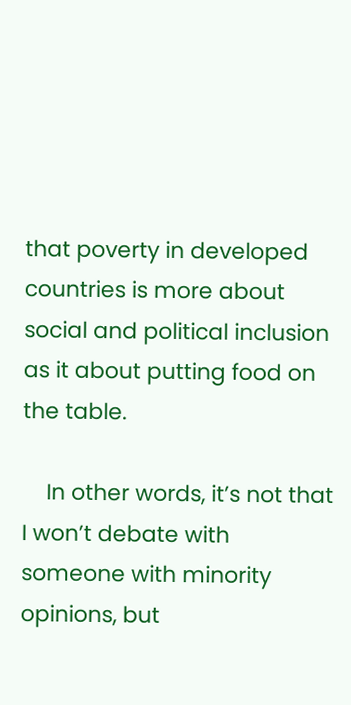that poverty in developed countries is more about social and political inclusion as it about putting food on the table.

    In other words, it’s not that I won’t debate with someone with minority opinions, but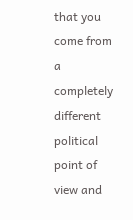that you come from a completely different political point of view and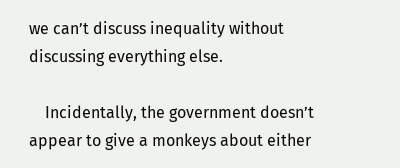we can’t discuss inequality without discussing everything else.

    Incidentally, the government doesn’t appear to give a monkeys about either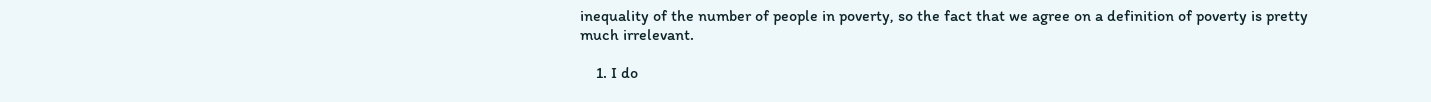inequality of the number of people in poverty, so the fact that we agree on a definition of poverty is pretty much irrelevant.

    1. I do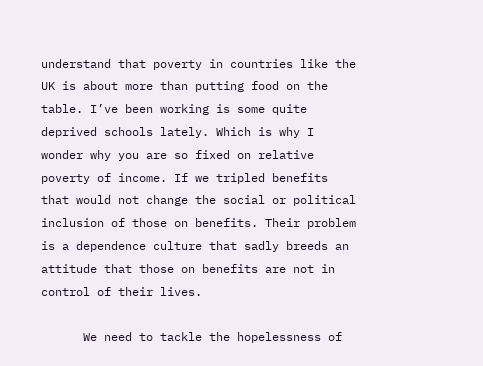understand that poverty in countries like the UK is about more than putting food on the table. I’ve been working is some quite deprived schools lately. Which is why I wonder why you are so fixed on relative poverty of income. If we tripled benefits that would not change the social or political inclusion of those on benefits. Their problem is a dependence culture that sadly breeds an attitude that those on benefits are not in control of their lives.

      We need to tackle the hopelessness of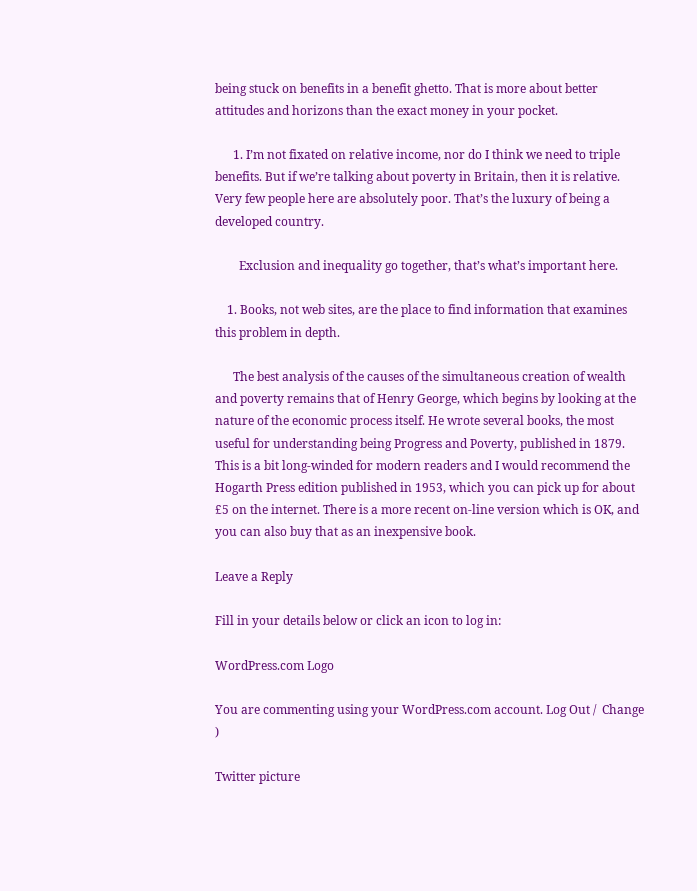being stuck on benefits in a benefit ghetto. That is more about better attitudes and horizons than the exact money in your pocket.

      1. I’m not fixated on relative income, nor do I think we need to triple benefits. But if we’re talking about poverty in Britain, then it is relative. Very few people here are absolutely poor. That’s the luxury of being a developed country.

        Exclusion and inequality go together, that’s what’s important here.

    1. Books, not web sites, are the place to find information that examines this problem in depth.

      The best analysis of the causes of the simultaneous creation of wealth and poverty remains that of Henry George, which begins by looking at the nature of the economic process itself. He wrote several books, the most useful for understanding being Progress and Poverty, published in 1879. This is a bit long-winded for modern readers and I would recommend the Hogarth Press edition published in 1953, which you can pick up for about £5 on the internet. There is a more recent on-line version which is OK, and you can also buy that as an inexpensive book.

Leave a Reply

Fill in your details below or click an icon to log in:

WordPress.com Logo

You are commenting using your WordPress.com account. Log Out /  Change )

Twitter picture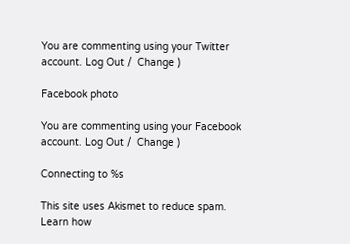You are commenting using your Twitter account. Log Out /  Change )

Facebook photo

You are commenting using your Facebook account. Log Out /  Change )

Connecting to %s

This site uses Akismet to reduce spam. Learn how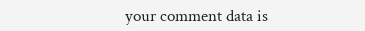your comment data is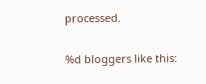processed.

%d bloggers like this: